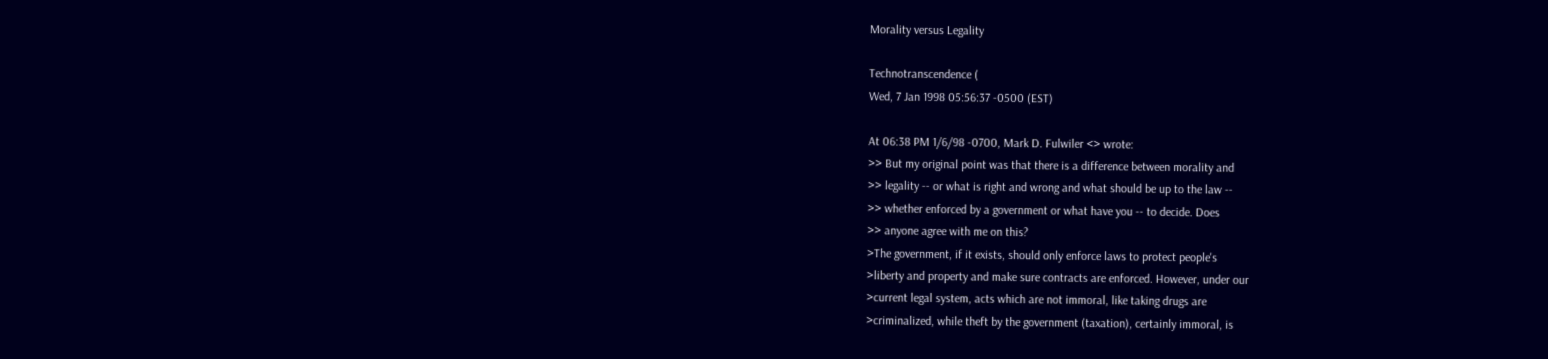Morality versus Legality

Technotranscendence (
Wed, 7 Jan 1998 05:56:37 -0500 (EST)

At 06:38 PM 1/6/98 -0700, Mark D. Fulwiler <> wrote:
>> But my original point was that there is a difference between morality and
>> legality -- or what is right and wrong and what should be up to the law --
>> whether enforced by a government or what have you -- to decide. Does
>> anyone agree with me on this?
>The government, if it exists, should only enforce laws to protect people's
>liberty and property and make sure contracts are enforced. However, under our
>current legal system, acts which are not immoral, like taking drugs are
>criminalized, while theft by the government (taxation), certainly immoral, is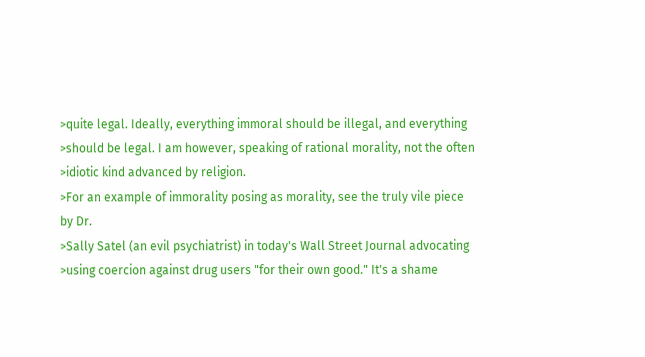>quite legal. Ideally, everything immoral should be illegal, and everything
>should be legal. I am however, speaking of rational morality, not the often
>idiotic kind advanced by religion.
>For an example of immorality posing as morality, see the truly vile piece
by Dr.
>Sally Satel (an evil psychiatrist) in today's Wall Street Journal advocating
>using coercion against drug users "for their own good." It's a shame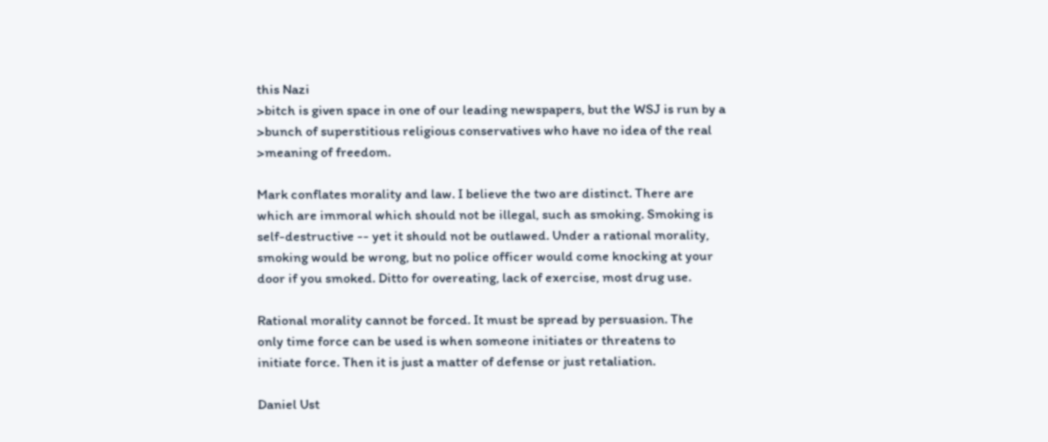this Nazi
>bitch is given space in one of our leading newspapers, but the WSJ is run by a
>bunch of superstitious religious conservatives who have no idea of the real
>meaning of freedom.

Mark conflates morality and law. I believe the two are distinct. There are
which are immoral which should not be illegal, such as smoking. Smoking is
self-destructive -- yet it should not be outlawed. Under a rational morality,
smoking would be wrong, but no police officer would come knocking at your
door if you smoked. Ditto for overeating, lack of exercise, most drug use.

Rational morality cannot be forced. It must be spread by persuasion. The
only time force can be used is when someone initiates or threatens to
initiate force. Then it is just a matter of defense or just retaliation.

Daniel Ust